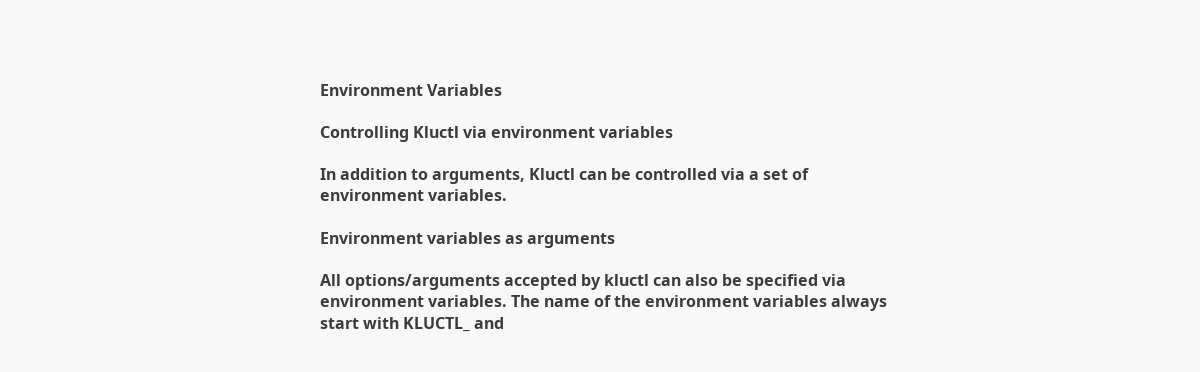Environment Variables

Controlling Kluctl via environment variables

In addition to arguments, Kluctl can be controlled via a set of environment variables.

Environment variables as arguments

All options/arguments accepted by kluctl can also be specified via environment variables. The name of the environment variables always start with KLUCTL_ and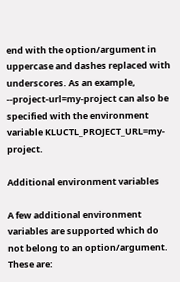end with the option/argument in uppercase and dashes replaced with underscores. As an example, --project-url=my-project can also be specified with the environment variable KLUCTL_PROJECT_URL=my-project.

Additional environment variables

A few additional environment variables are supported which do not belong to an option/argument. These are: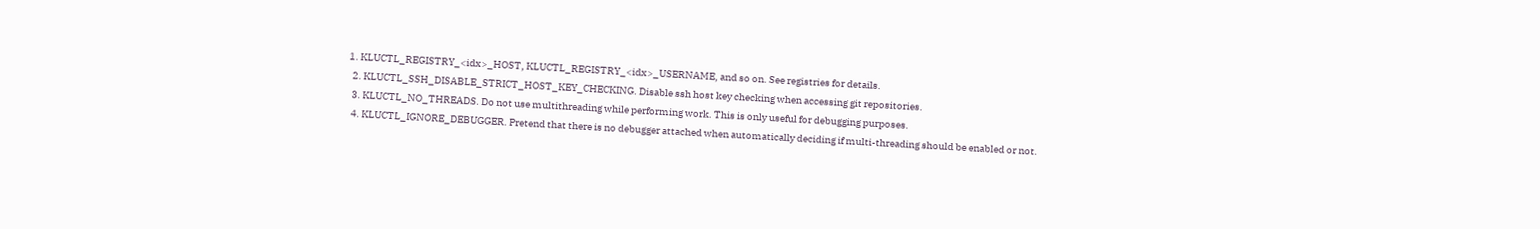1. KLUCTL_REGISTRY_<idx>_HOST, KLUCTL_REGISTRY_<idx>_USERNAME, and so on. See registries for details.
  2. KLUCTL_SSH_DISABLE_STRICT_HOST_KEY_CHECKING. Disable ssh host key checking when accessing git repositories.
  3. KLUCTL_NO_THREADS. Do not use multithreading while performing work. This is only useful for debugging purposes.
  4. KLUCTL_IGNORE_DEBUGGER. Pretend that there is no debugger attached when automatically deciding if multi-threading should be enabled or not.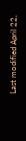Last modified April 22,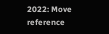2022: Move reference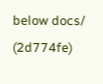below docs/ (2d774fe)